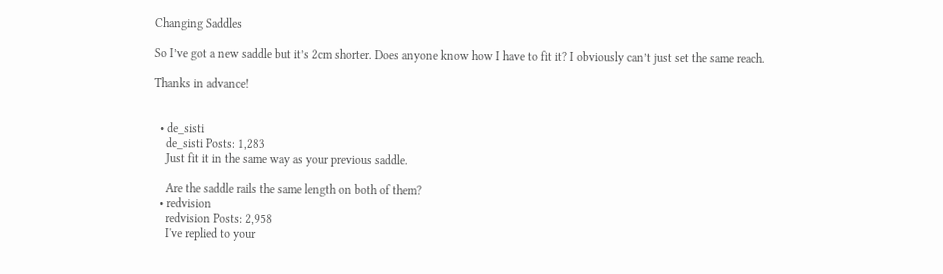Changing Saddles

So I’ve got a new saddle but it’s 2cm shorter. Does anyone know how I have to fit it? I obviously can’t just set the same reach.

Thanks in advance!


  • de_sisti
    de_sisti Posts: 1,283
    Just fit it in the same way as your previous saddle.

    Are the saddle rails the same length on both of them?
  • redvision
    redvision Posts: 2,958
    I've replied to your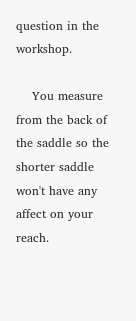question in the workshop.

    You measure from the back of the saddle so the shorter saddle won't have any affect on your reach.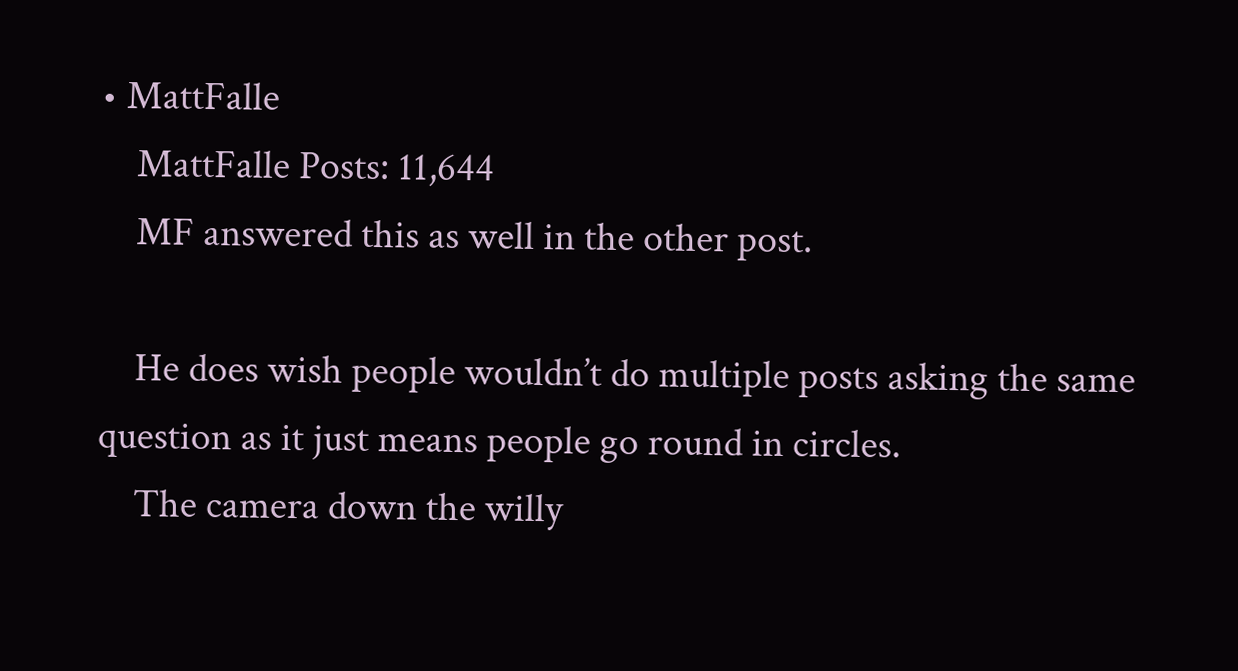• MattFalle
    MattFalle Posts: 11,644
    MF answered this as well in the other post.

    He does wish people wouldn’t do multiple posts asking the same question as it just means people go round in circles.
    The camera down the willy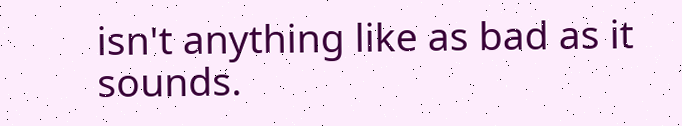isn't anything like as bad as it sounds.